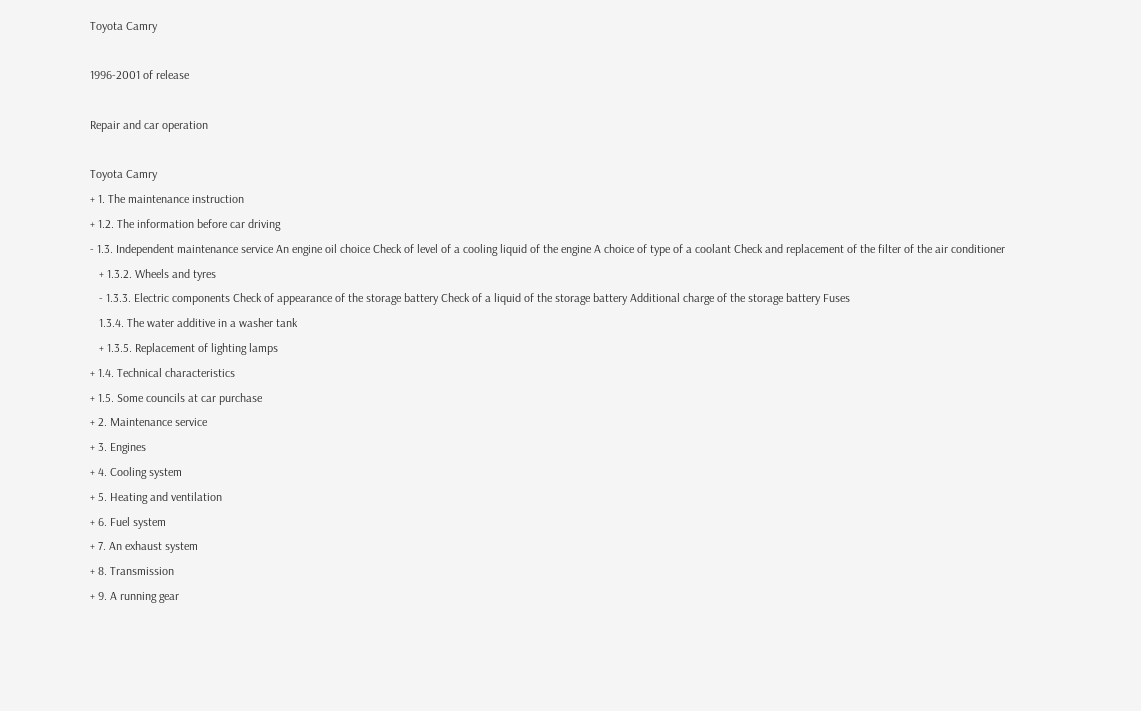Toyota Camry

1996-2001 of release

Repair and car operation

Toyota Camry
+ 1. The maintenance instruction
+ 1.2. The information before car driving
- 1.3. Independent maintenance service An engine oil choice Check of level of a cooling liquid of the engine A choice of type of a coolant Check and replacement of the filter of the air conditioner
   + 1.3.2. Wheels and tyres
   - 1.3.3. Electric components Check of appearance of the storage battery Check of a liquid of the storage battery Additional charge of the storage battery Fuses
   1.3.4. The water additive in a washer tank
   + 1.3.5. Replacement of lighting lamps
+ 1.4. Technical characteristics
+ 1.5. Some councils at car purchase
+ 2. Maintenance service
+ 3. Engines
+ 4. Cooling system
+ 5. Heating and ventilation
+ 6. Fuel system
+ 7. An exhaust system
+ 8. Transmission
+ 9. A running gear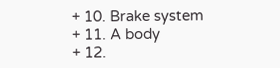+ 10. Brake system
+ 11. A body
+ 12.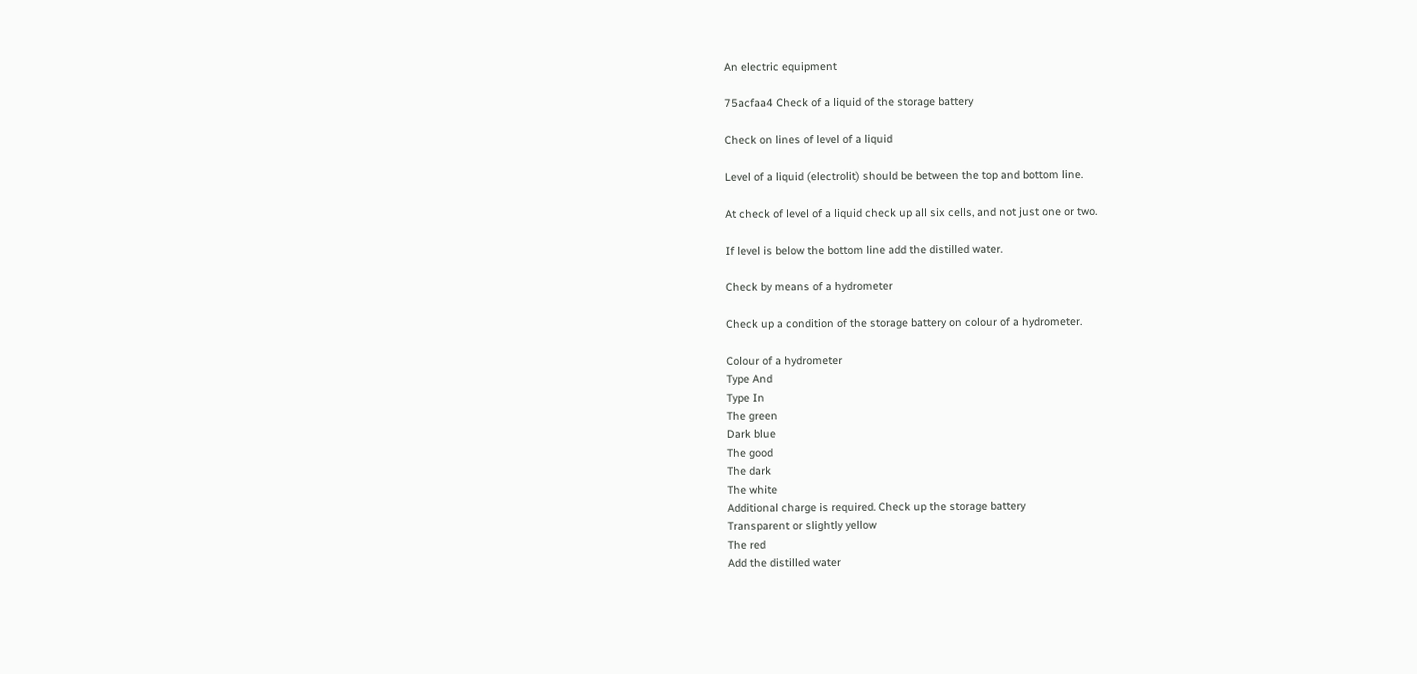An electric equipment

75acfaa4 Check of a liquid of the storage battery

Check on lines of level of a liquid

Level of a liquid (electrolit) should be between the top and bottom line.

At check of level of a liquid check up all six cells, and not just one or two.

If level is below the bottom line add the distilled water.

Check by means of a hydrometer

Check up a condition of the storage battery on colour of a hydrometer.

Colour of a hydrometer
Type And
Type In
The green
Dark blue
The good
The dark
The white
Additional charge is required. Check up the storage battery
Transparent or slightly yellow
The red
Add the distilled water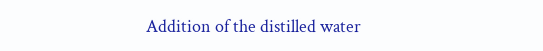Addition of the distilled water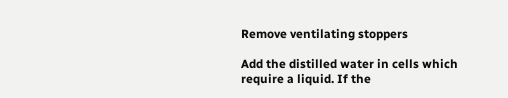Remove ventilating stoppers

Add the distilled water in cells which require a liquid. If the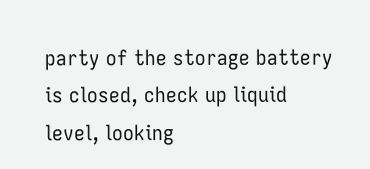party of the storage battery is closed, check up liquid level, looking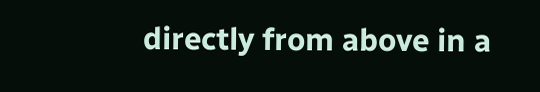directly from above in a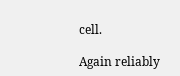cell.

Again reliably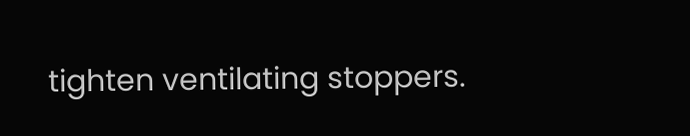tighten ventilating stoppers.